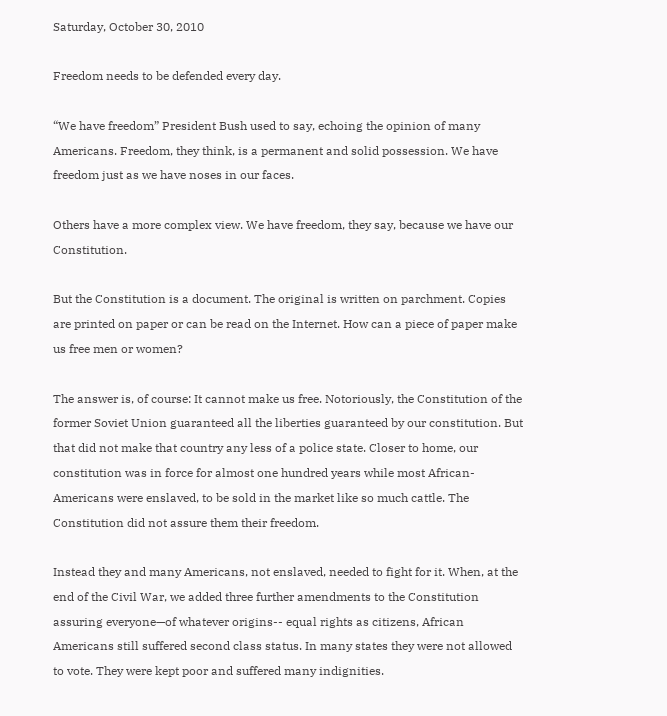Saturday, October 30, 2010

Freedom needs to be defended every day.

“We have freedom” President Bush used to say, echoing the opinion of many Americans. Freedom, they think, is a permanent and solid possession. We have freedom just as we have noses in our faces.

Others have a more complex view. We have freedom, they say, because we have our Constitution.

But the Constitution is a document. The original is written on parchment. Copies are printed on paper or can be read on the Internet. How can a piece of paper make us free men or women?

The answer is, of course: It cannot make us free. Notoriously, the Constitution of the former Soviet Union guaranteed all the liberties guaranteed by our constitution. But that did not make that country any less of a police state. Closer to home, our constitution was in force for almost one hundred years while most African-Americans were enslaved, to be sold in the market like so much cattle. The Constitution did not assure them their freedom.

Instead they and many Americans, not enslaved, needed to fight for it. When, at the end of the Civil War, we added three further amendments to the Constitution assuring everyone—of whatever origins-- equal rights as citizens, African Americans still suffered second class status. In many states they were not allowed to vote. They were kept poor and suffered many indignities.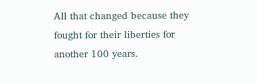All that changed because they fought for their liberties for another 100 years.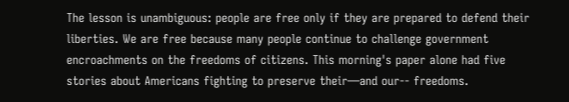The lesson is unambiguous: people are free only if they are prepared to defend their liberties. We are free because many people continue to challenge government encroachments on the freedoms of citizens. This morning's paper alone had five stories about Americans fighting to preserve their—and our-- freedoms.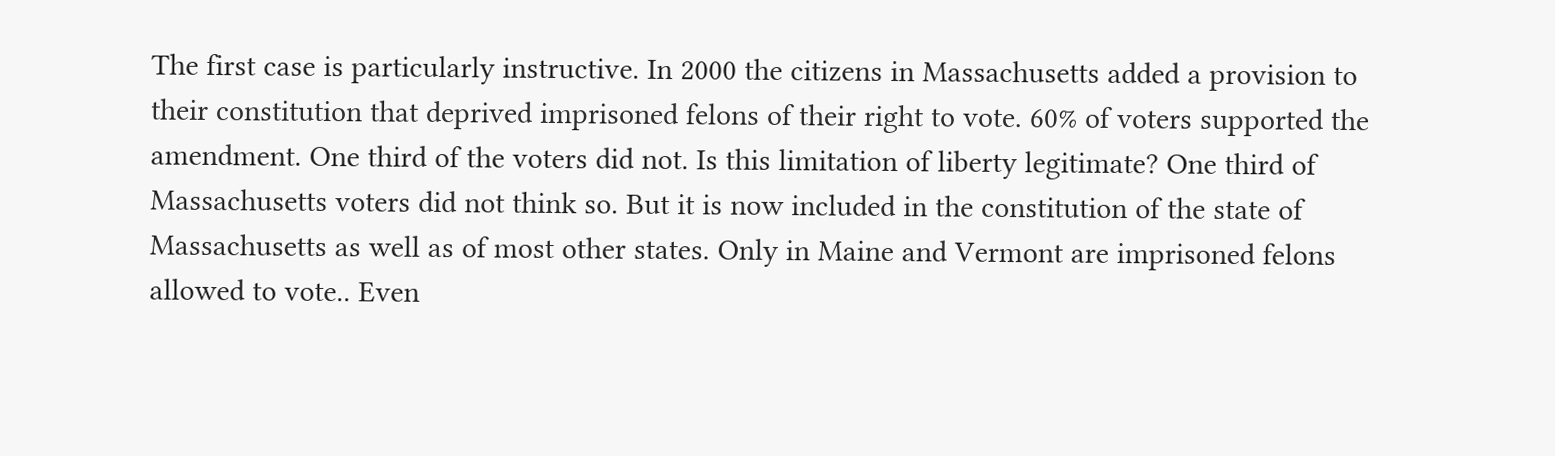The first case is particularly instructive. In 2000 the citizens in Massachusetts added a provision to their constitution that deprived imprisoned felons of their right to vote. 60% of voters supported the amendment. One third of the voters did not. Is this limitation of liberty legitimate? One third of Massachusetts voters did not think so. But it is now included in the constitution of the state of Massachusetts as well as of most other states. Only in Maine and Vermont are imprisoned felons allowed to vote.. Even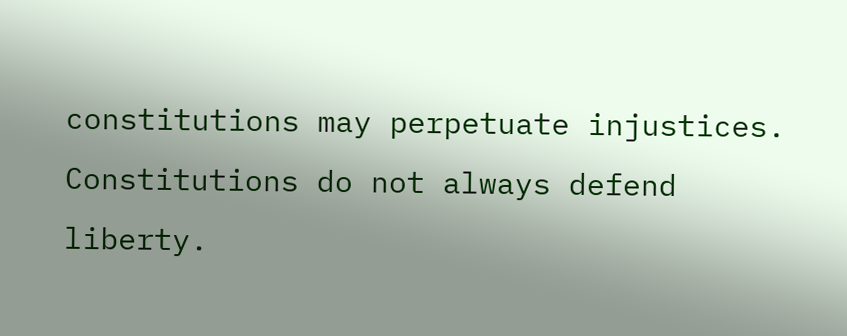constitutions may perpetuate injustices. Constitutions do not always defend liberty.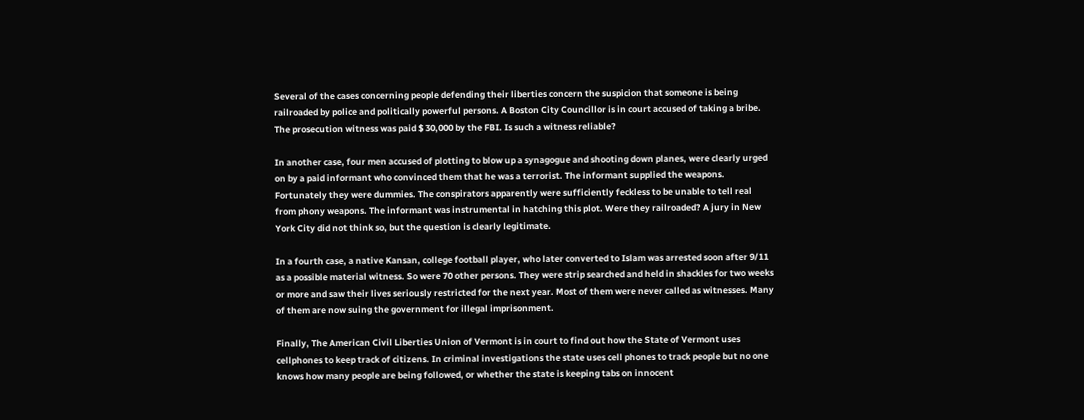Several of the cases concerning people defending their liberties concern the suspicion that someone is being railroaded by police and politically powerful persons. A Boston City Councillor is in court accused of taking a bribe. The prosecution witness was paid $ 30,000 by the FBI. Is such a witness reliable?

In another case, four men accused of plotting to blow up a synagogue and shooting down planes, were clearly urged on by a paid informant who convinced them that he was a terrorist. The informant supplied the weapons. Fortunately they were dummies. The conspirators apparently were sufficiently feckless to be unable to tell real from phony weapons. The informant was instrumental in hatching this plot. Were they railroaded? A jury in New York City did not think so, but the question is clearly legitimate.

In a fourth case, a native Kansan, college football player, who later converted to Islam was arrested soon after 9/11 as a possible material witness. So were 70 other persons. They were strip searched and held in shackles for two weeks or more and saw their lives seriously restricted for the next year. Most of them were never called as witnesses. Many of them are now suing the government for illegal imprisonment.

Finally, The American Civil Liberties Union of Vermont is in court to find out how the State of Vermont uses cellphones to keep track of citizens. In criminal investigations the state uses cell phones to track people but no one knows how many people are being followed, or whether the state is keeping tabs on innocent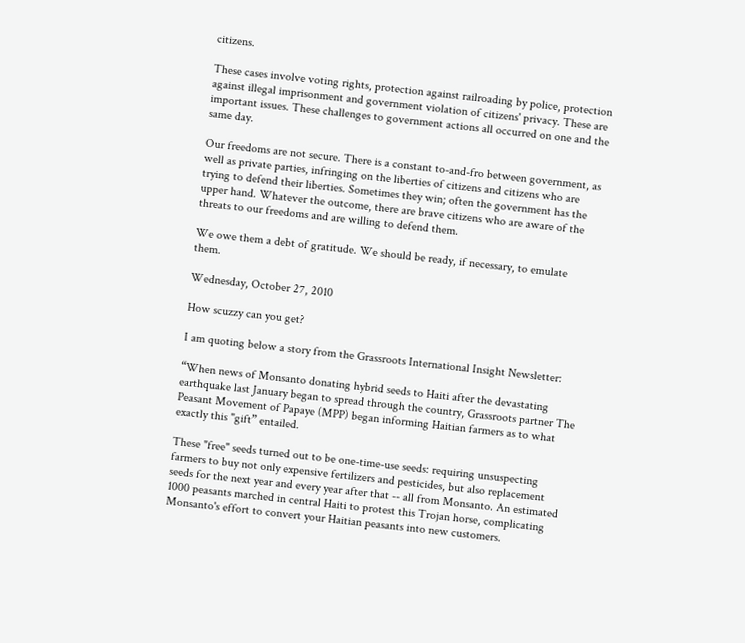citizens.

These cases involve voting rights, protection against railroading by police, protection against illegal imprisonment and government violation of citizens' privacy. These are important issues. These challenges to government actions all occurred on one and the same day.

Our freedoms are not secure. There is a constant to-and-fro between government, as well as private parties, infringing on the liberties of citizens and citizens who are trying to defend their liberties. Sometimes they win; often the government has the upper hand. Whatever the outcome, there are brave citizens who are aware of the threats to our freedoms and are willing to defend them.

We owe them a debt of gratitude. We should be ready, if necessary, to emulate them.

Wednesday, October 27, 2010

How scuzzy can you get?

I am quoting below a story from the Grassroots International Insight Newsletter:

“When news of Monsanto donating hybrid seeds to Haiti after the devastating earthquake last January began to spread through the country, Grassroots partner The Peasant Movement of Papaye (MPP) began informing Haitian farmers as to what exactly this "gift” entailed.

These "free" seeds turned out to be one-time-use seeds: requiring unsuspecting farmers to buy not only expensive fertilizers and pesticides, but also replacement seeds for the next year and every year after that -- all from Monsanto. An estimated 1000 peasants marched in central Haiti to protest this Trojan horse, complicating Monsanto's effort to convert your Haitian peasants into new customers.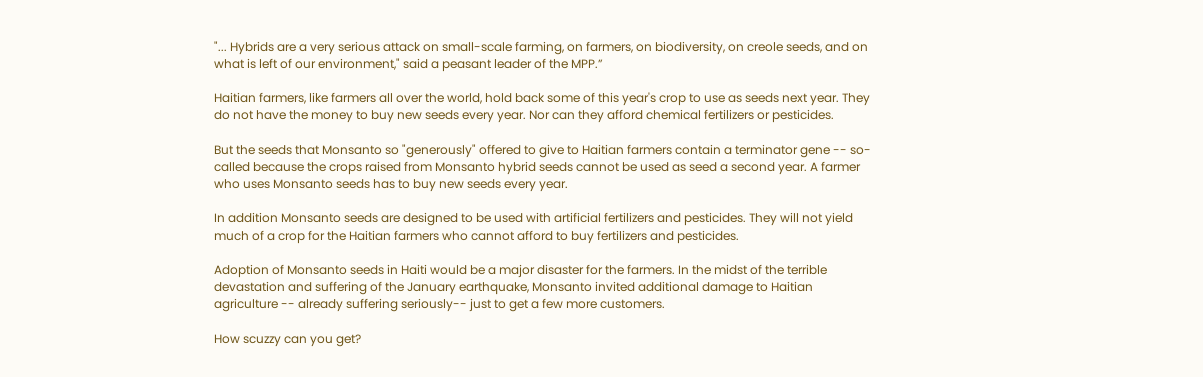"... Hybrids are a very serious attack on small-scale farming, on farmers, on biodiversity, on creole seeds, and on what is left of our environment," said a peasant leader of the MPP.”

Haitian farmers, like farmers all over the world, hold back some of this year's crop to use as seeds next year. They do not have the money to buy new seeds every year. Nor can they afford chemical fertilizers or pesticides.

But the seeds that Monsanto so "generously" offered to give to Haitian farmers contain a terminator gene -- so-called because the crops raised from Monsanto hybrid seeds cannot be used as seed a second year. A farmer who uses Monsanto seeds has to buy new seeds every year.

In addition Monsanto seeds are designed to be used with artificial fertilizers and pesticides. They will not yield much of a crop for the Haitian farmers who cannot afford to buy fertilizers and pesticides.

Adoption of Monsanto seeds in Haiti would be a major disaster for the farmers. In the midst of the terrible devastation and suffering of the January earthquake, Monsanto invited additional damage to Haitian agriculture -- already suffering seriously-- just to get a few more customers.

How scuzzy can you get?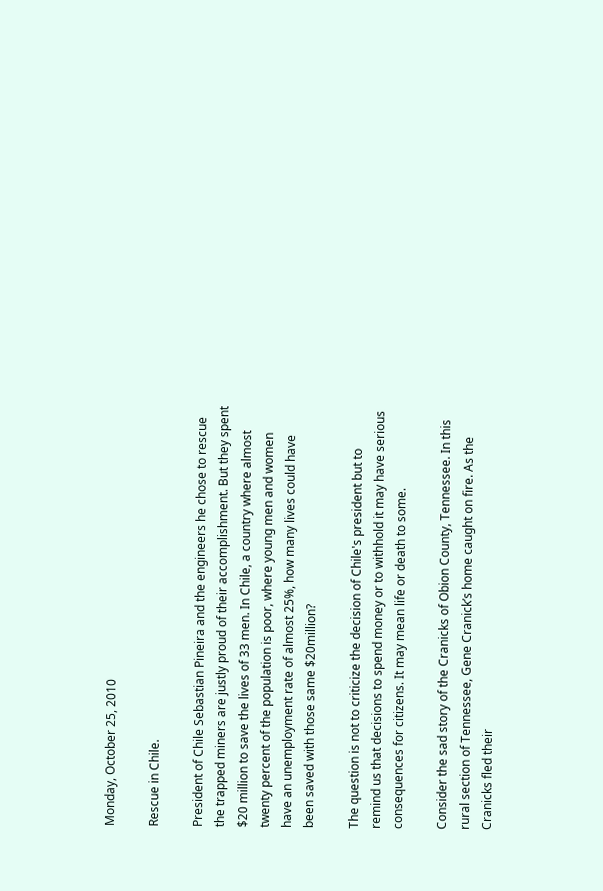Monday, October 25, 2010

Rescue in Chile.

President of Chile Sebastian Pineira and the engineers he chose to rescue the trapped miners are justly proud of their accomplishment. But they spent $20 million to save the lives of 33 men. In Chile, a country where almost twenty percent of the population is poor, where young men and women have an unemployment rate of almost 25%, how many lives could have been saved with those same $20million?

The question is not to criticize the decision of Chile's president but to remind us that decisions to spend money or to withhold it may have serious consequences for citizens. It may mean life or death to some.

Consider the sad story of the Cranicks of Obion County, Tennessee. In this rural section of Tennessee, Gene Cranick’s home caught on fire. As the Cranicks fled their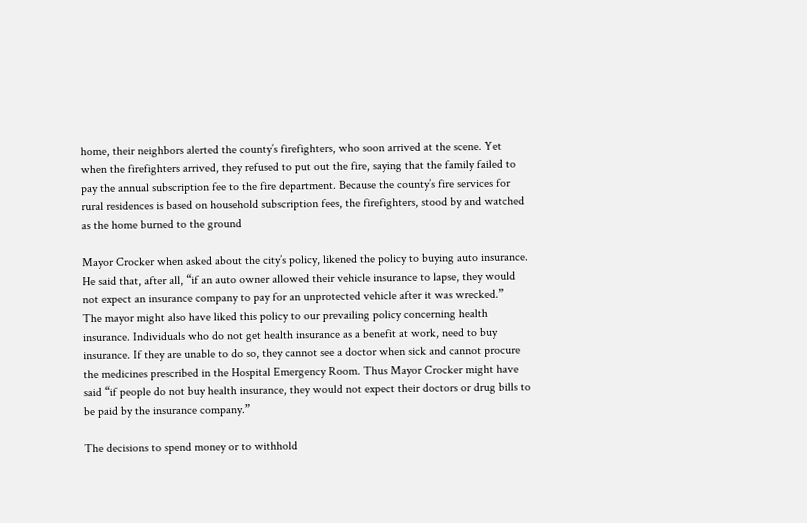home, their neighbors alerted the county’s firefighters, who soon arrived at the scene. Yet when the firefighters arrived, they refused to put out the fire, saying that the family failed to pay the annual subscription fee to the fire department. Because the county’s fire services for rural residences is based on household subscription fees, the firefighters, stood by and watched as the home burned to the ground

Mayor Crocker when asked about the city’s policy, likened the policy to buying auto insurance. He said that, after all, “if an auto owner allowed their vehicle insurance to lapse, they would not expect an insurance company to pay for an unprotected vehicle after it was wrecked.”
The mayor might also have liked this policy to our prevailing policy concerning health insurance. Individuals who do not get health insurance as a benefit at work, need to buy insurance. If they are unable to do so, they cannot see a doctor when sick and cannot procure the medicines prescribed in the Hospital Emergency Room. Thus Mayor Crocker might have said “if people do not buy health insurance, they would not expect their doctors or drug bills to be paid by the insurance company.”

The decisions to spend money or to withhold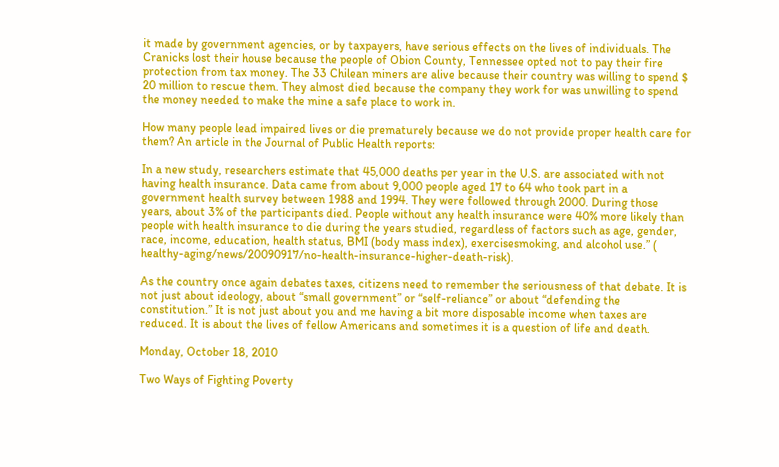it made by government agencies, or by taxpayers, have serious effects on the lives of individuals. The Cranicks lost their house because the people of Obion County, Tennessee opted not to pay their fire protection from tax money. The 33 Chilean miners are alive because their country was willing to spend $ 20 million to rescue them. They almost died because the company they work for was unwilling to spend the money needed to make the mine a safe place to work in.

How many people lead impaired lives or die prematurely because we do not provide proper health care for them? An article in the Journal of Public Health reports:

In a new study, researchers estimate that 45,000 deaths per year in the U.S. are associated with not having health insurance. Data came from about 9,000 people aged 17 to 64 who took part in a government health survey between 1988 and 1994. They were followed through 2000. During those years, about 3% of the participants died. People without any health insurance were 40% more likely than people with health insurance to die during the years studied, regardless of factors such as age, gender, race, income, education, health status, BMI (body mass index), exercisesmoking, and alcohol use.” ( healthy-aging/news/20090917/no-health-insurance-higher-death-risk).

As the country once again debates taxes, citizens need to remember the seriousness of that debate. It is not just about ideology, about “small government” or “self-reliance” or about “defending the constitution.” It is not just about you and me having a bit more disposable income when taxes are reduced. It is about the lives of fellow Americans and sometimes it is a question of life and death.

Monday, October 18, 2010

Two Ways of Fighting Poverty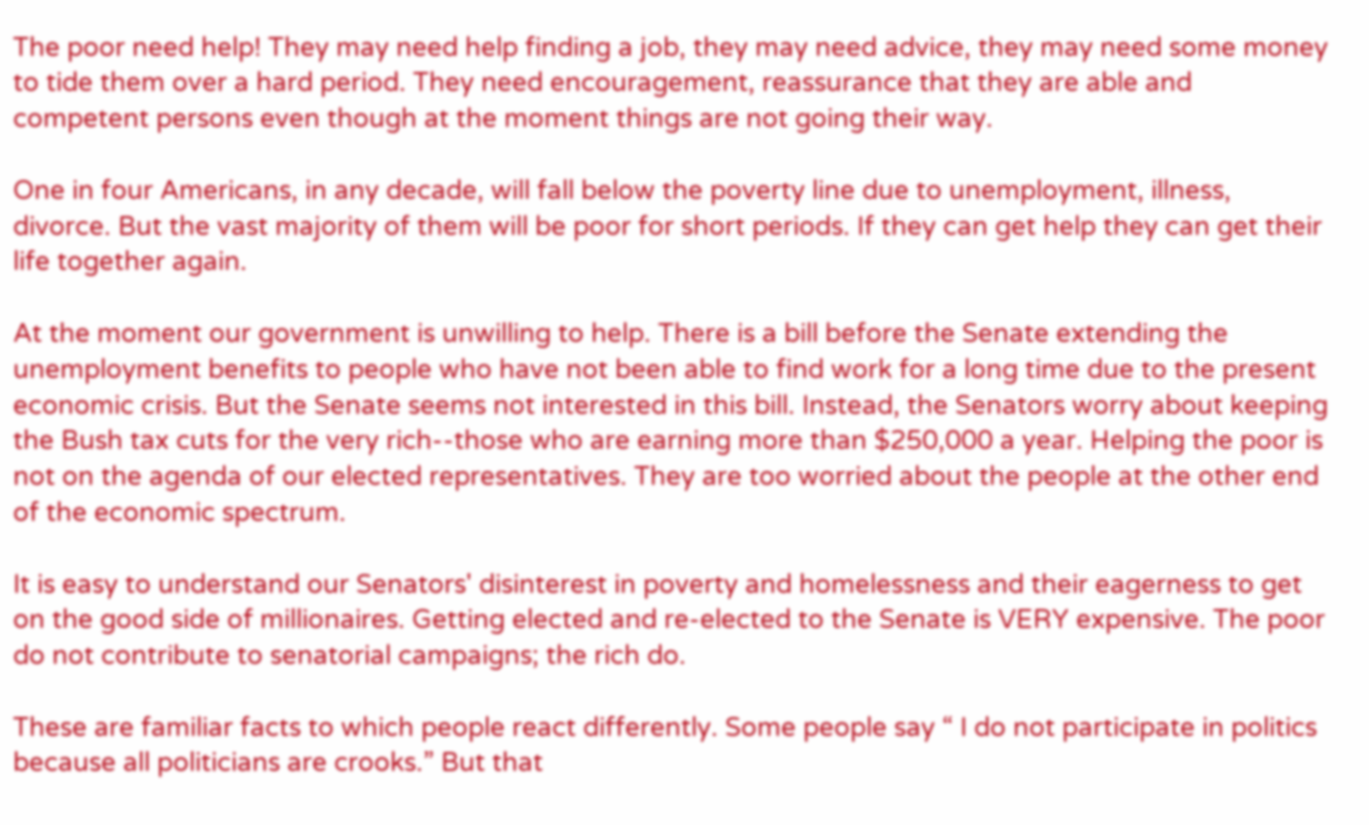The poor need help! They may need help finding a job, they may need advice, they may need some money to tide them over a hard period. They need encouragement, reassurance that they are able and competent persons even though at the moment things are not going their way.

One in four Americans, in any decade, will fall below the poverty line due to unemployment, illness, divorce. But the vast majority of them will be poor for short periods. If they can get help they can get their life together again.

At the moment our government is unwilling to help. There is a bill before the Senate extending the unemployment benefits to people who have not been able to find work for a long time due to the present economic crisis. But the Senate seems not interested in this bill. Instead, the Senators worry about keeping the Bush tax cuts for the very rich--those who are earning more than $250,000 a year. Helping the poor is not on the agenda of our elected representatives. They are too worried about the people at the other end of the economic spectrum.

It is easy to understand our Senators' disinterest in poverty and homelessness and their eagerness to get on the good side of millionaires. Getting elected and re-elected to the Senate is VERY expensive. The poor do not contribute to senatorial campaigns; the rich do.

These are familiar facts to which people react differently. Some people say “ I do not participate in politics because all politicians are crooks.” But that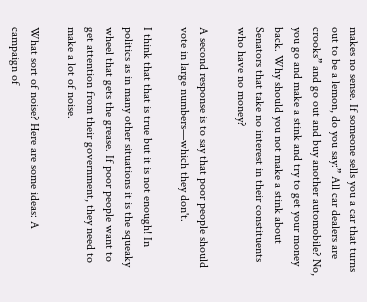makes no sense. If someone sells you a car that turns out to be a lemon, do you say:” All car dealers are crooks” and go out and buy another automobile? No, you go and make a stink and try to get your money back. Why should you not make a stink about Senators that take no interest in their constituents who have no money?

A second response is to say that poor people should vote in large numbers—which they don't.

I think that that is true but it is not enough! In politics as in many other situations it is the squeaky wheel that gets the grease. If poor people want to get attention from their government, they need to make a lot of noise.

What sort of noise? Here are some ideas: A campaign of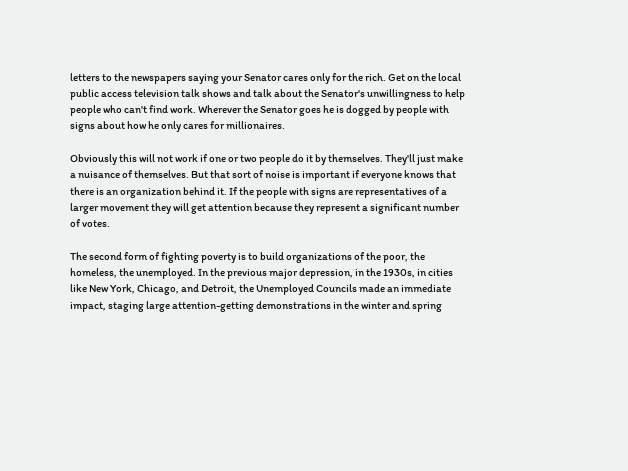letters to the newspapers saying your Senator cares only for the rich. Get on the local public access television talk shows and talk about the Senator's unwillingness to help people who can't find work. Wherever the Senator goes he is dogged by people with signs about how he only cares for millionaires.

Obviously this will not work if one or two people do it by themselves. They'll just make a nuisance of themselves. But that sort of noise is important if everyone knows that there is an organization behind it. If the people with signs are representatives of a larger movement they will get attention because they represent a significant number of votes.

The second form of fighting poverty is to build organizations of the poor, the homeless, the unemployed. In the previous major depression, in the 1930s, in cities like New York, Chicago, and Detroit, the Unemployed Councils made an immediate impact, staging large attention-getting demonstrations in the winter and spring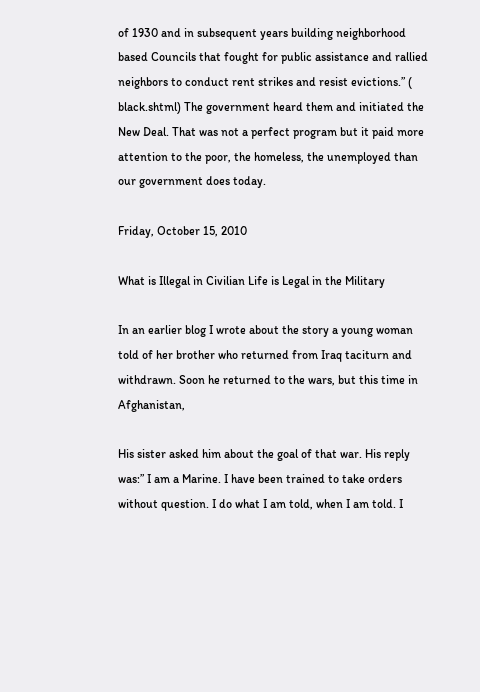of 1930 and in subsequent years building neighborhood based Councils that fought for public assistance and rallied neighbors to conduct rent strikes and resist evictions.” ( black.shtml) The government heard them and initiated the New Deal. That was not a perfect program but it paid more attention to the poor, the homeless, the unemployed than our government does today.

Friday, October 15, 2010

What is Illegal in Civilian Life is Legal in the Military

In an earlier blog I wrote about the story a young woman told of her brother who returned from Iraq taciturn and withdrawn. Soon he returned to the wars, but this time in Afghanistan,

His sister asked him about the goal of that war. His reply was:” I am a Marine. I have been trained to take orders without question. I do what I am told, when I am told. I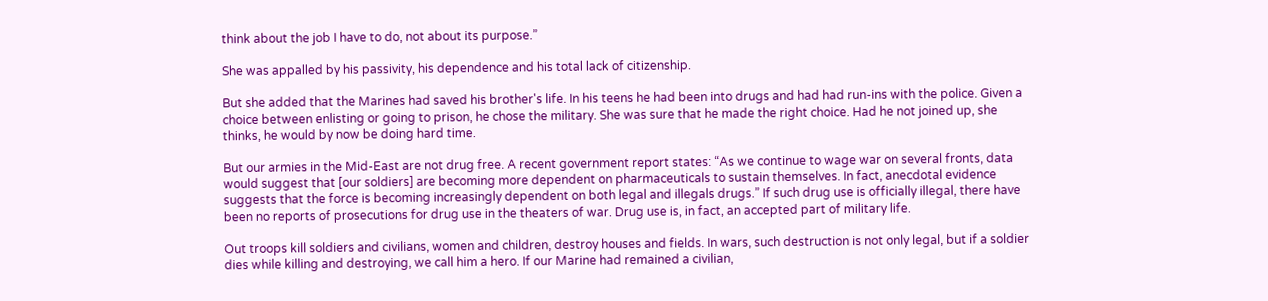think about the job I have to do, not about its purpose.”

She was appalled by his passivity, his dependence and his total lack of citizenship.

But she added that the Marines had saved his brother's life. In his teens he had been into drugs and had had run-ins with the police. Given a choice between enlisting or going to prison, he chose the military. She was sure that he made the right choice. Had he not joined up, she thinks, he would by now be doing hard time.

But our armies in the Mid-East are not drug free. A recent government report states: “As we continue to wage war on several fronts, data would suggest that [our soldiers] are becoming more dependent on pharmaceuticals to sustain themselves. In fact, anecdotal evidence suggests that the force is becoming increasingly dependent on both legal and illegals drugs.” If such drug use is officially illegal, there have been no reports of prosecutions for drug use in the theaters of war. Drug use is, in fact, an accepted part of military life.

Out troops kill soldiers and civilians, women and children, destroy houses and fields. In wars, such destruction is not only legal, but if a soldier dies while killing and destroying, we call him a hero. If our Marine had remained a civilian,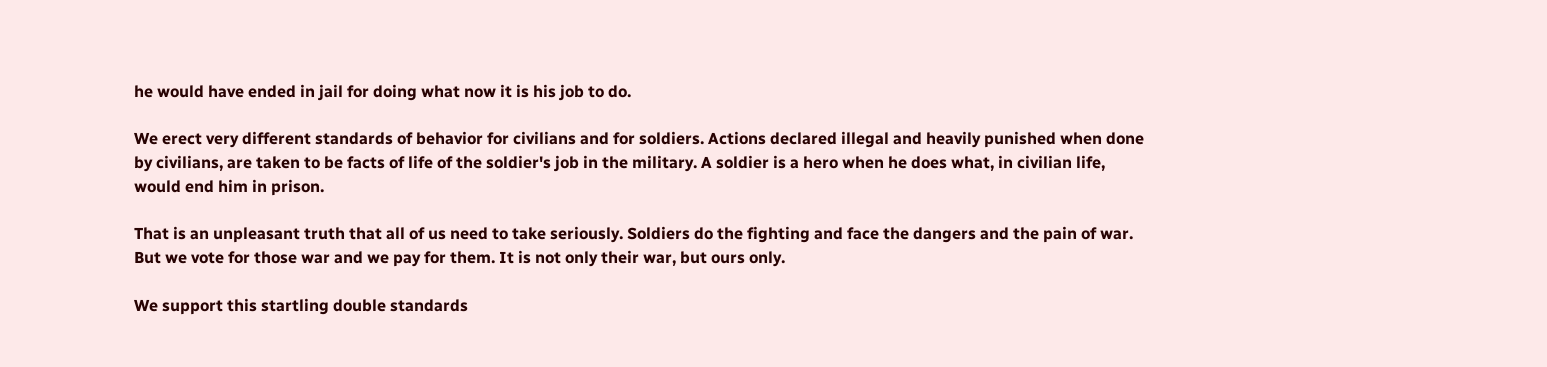he would have ended in jail for doing what now it is his job to do.

We erect very different standards of behavior for civilians and for soldiers. Actions declared illegal and heavily punished when done by civilians, are taken to be facts of life of the soldier's job in the military. A soldier is a hero when he does what, in civilian life, would end him in prison.

That is an unpleasant truth that all of us need to take seriously. Soldiers do the fighting and face the dangers and the pain of war. But we vote for those war and we pay for them. It is not only their war, but ours only.

We support this startling double standards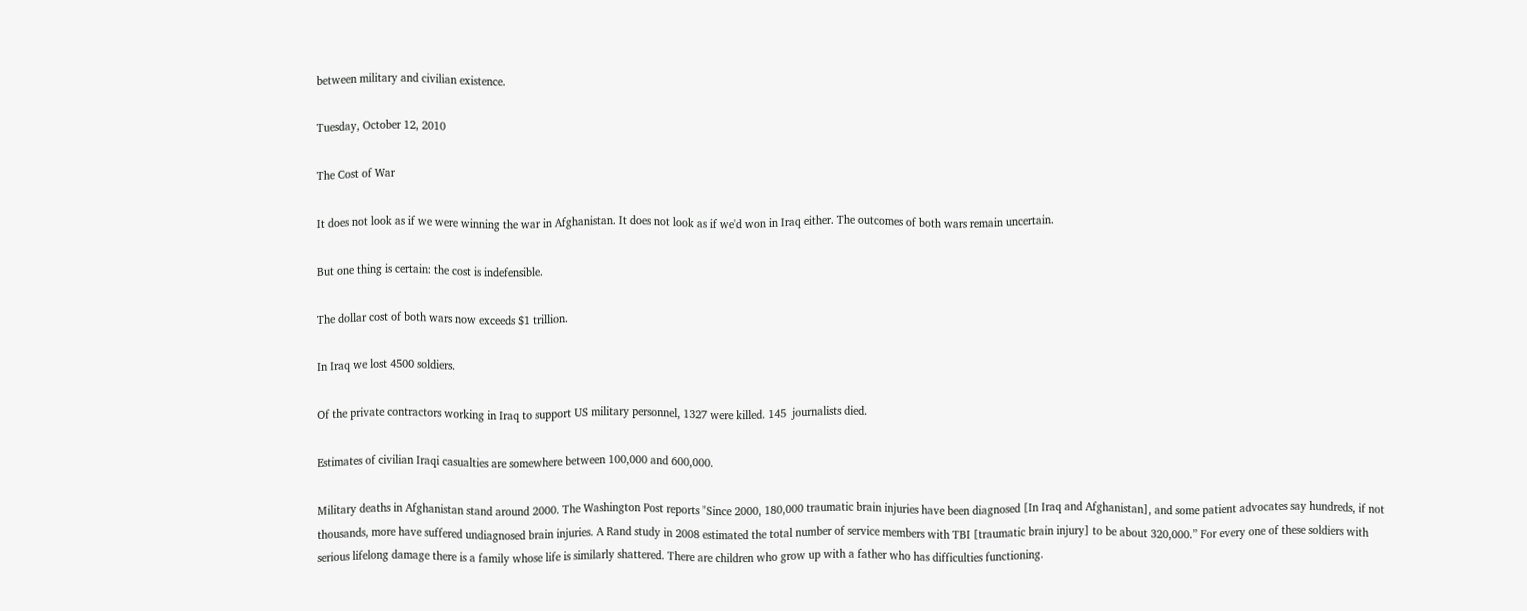between military and civilian existence.

Tuesday, October 12, 2010

The Cost of War

It does not look as if we were winning the war in Afghanistan. It does not look as if we'd won in Iraq either. The outcomes of both wars remain uncertain.

But one thing is certain: the cost is indefensible.

The dollar cost of both wars now exceeds $1 trillion.

In Iraq we lost 4500 soldiers.

Of the private contractors working in Iraq to support US military personnel, 1327 were killed. 145  journalists died.

Estimates of civilian Iraqi casualties are somewhere between 100,000 and 600,000.

Military deaths in Afghanistan stand around 2000. The Washington Post reports "Since 2000, 180,000 traumatic brain injuries have been diagnosed [In Iraq and Afghanistan], and some patient advocates say hundreds, if not thousands, more have suffered undiagnosed brain injuries. A Rand study in 2008 estimated the total number of service members with TBI [traumatic brain injury] to be about 320,000.” For every one of these soldiers with serious lifelong damage there is a family whose life is similarly shattered. There are children who grow up with a father who has difficulties functioning.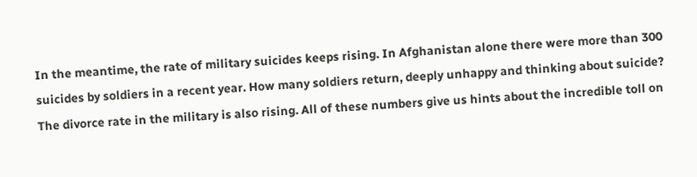In the meantime, the rate of military suicides keeps rising. In Afghanistan alone there were more than 300 suicides by soldiers in a recent year. How many soldiers return, deeply unhappy and thinking about suicide? The divorce rate in the military is also rising. All of these numbers give us hints about the incredible toll on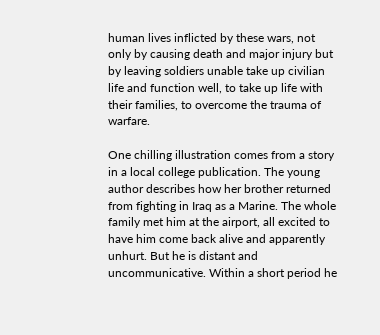human lives inflicted by these wars, not only by causing death and major injury but by leaving soldiers unable take up civilian life and function well, to take up life with their families, to overcome the trauma of warfare.

One chilling illustration comes from a story in a local college publication. The young author describes how her brother returned from fighting in Iraq as a Marine. The whole family met him at the airport, all excited to have him come back alive and apparently unhurt. But he is distant and uncommunicative. Within a short period he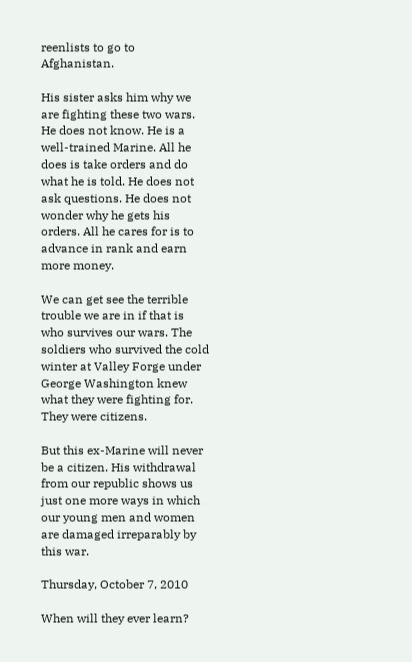reenlists to go to Afghanistan.

His sister asks him why we are fighting these two wars. He does not know. He is a well-trained Marine. All he does is take orders and do what he is told. He does not ask questions. He does not wonder why he gets his orders. All he cares for is to advance in rank and earn more money.

We can get see the terrible trouble we are in if that is who survives our wars. The soldiers who survived the cold winter at Valley Forge under George Washington knew what they were fighting for. They were citizens.

But this ex-Marine will never be a citizen. His withdrawal from our republic shows us just one more ways in which our young men and women are damaged irreparably by this war.

Thursday, October 7, 2010

When will they ever learn?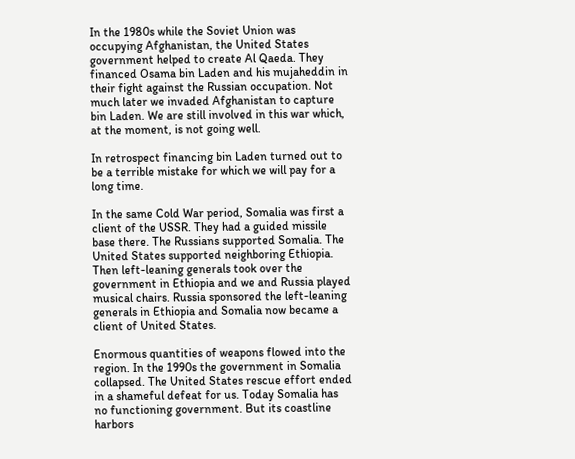In the 1980s while the Soviet Union was occupying Afghanistan, the United States government helped to create Al Qaeda. They financed Osama bin Laden and his mujaheddin in their fight against the Russian occupation. Not much later we invaded Afghanistan to capture bin Laden. We are still involved in this war which, at the moment, is not going well.

In retrospect financing bin Laden turned out to be a terrible mistake for which we will pay for a long time.

In the same Cold War period, Somalia was first a client of the USSR. They had a guided missile base there. The Russians supported Somalia. The United States supported neighboring Ethiopia. Then left-leaning generals took over the government in Ethiopia and we and Russia played musical chairs. Russia sponsored the left-leaning generals in Ethiopia and Somalia now became a client of United States.

Enormous quantities of weapons flowed into the region. In the 1990s the government in Somalia collapsed. The United States rescue effort ended in a shameful defeat for us. Today Somalia has no functioning government. But its coastline harbors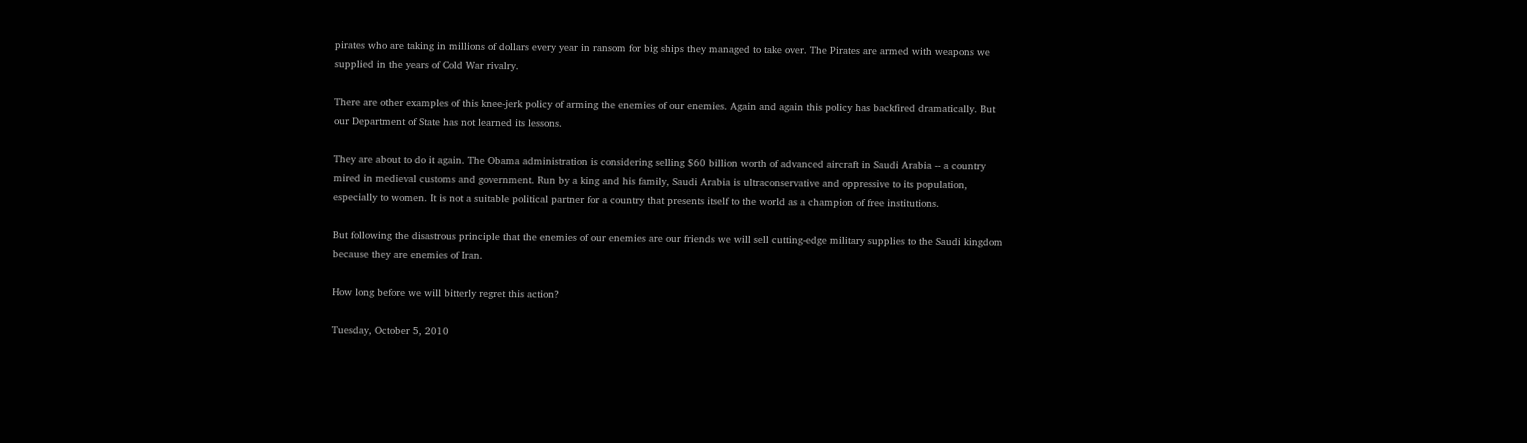pirates who are taking in millions of dollars every year in ransom for big ships they managed to take over. The Pirates are armed with weapons we supplied in the years of Cold War rivalry.

There are other examples of this knee-jerk policy of arming the enemies of our enemies. Again and again this policy has backfired dramatically. But our Department of State has not learned its lessons.

They are about to do it again. The Obama administration is considering selling $60 billion worth of advanced aircraft in Saudi Arabia -- a country mired in medieval customs and government. Run by a king and his family, Saudi Arabia is ultraconservative and oppressive to its population, especially to women. It is not a suitable political partner for a country that presents itself to the world as a champion of free institutions.

But following the disastrous principle that the enemies of our enemies are our friends we will sell cutting-edge military supplies to the Saudi kingdom because they are enemies of Iran.

How long before we will bitterly regret this action?

Tuesday, October 5, 2010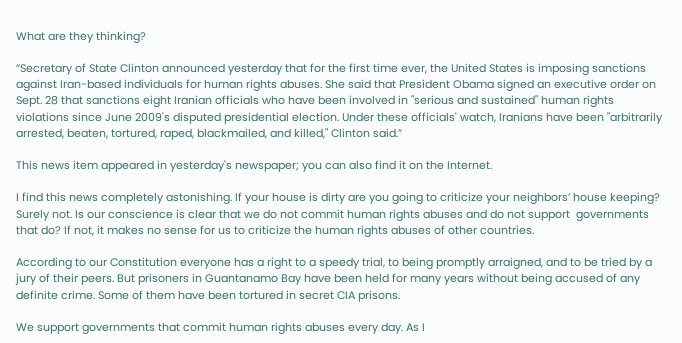What are they thinking?

“Secretary of State Clinton announced yesterday that for the first time ever, the United States is imposing sanctions against Iran-based individuals for human rights abuses. She said that President Obama signed an executive order on Sept. 28 that sanctions eight Iranian officials who have been involved in "serious and sustained" human rights violations since June 2009's disputed presidential election. Under these officials' watch, Iranians have been "arbitrarily arrested, beaten, tortured, raped, blackmailed, and killed," Clinton said.”

This news item appeared in yesterday's newspaper; you can also find it on the Internet.

I find this news completely astonishing. If your house is dirty are you going to criticize your neighbors’ house keeping? Surely not. Is our conscience is clear that we do not commit human rights abuses and do not support  governments that do? If not, it makes no sense for us to criticize the human rights abuses of other countries.

According to our Constitution everyone has a right to a speedy trial, to being promptly arraigned, and to be tried by a jury of their peers. But prisoners in Guantanamo Bay have been held for many years without being accused of any definite crime. Some of them have been tortured in secret CIA prisons.

We support governments that commit human rights abuses every day. As I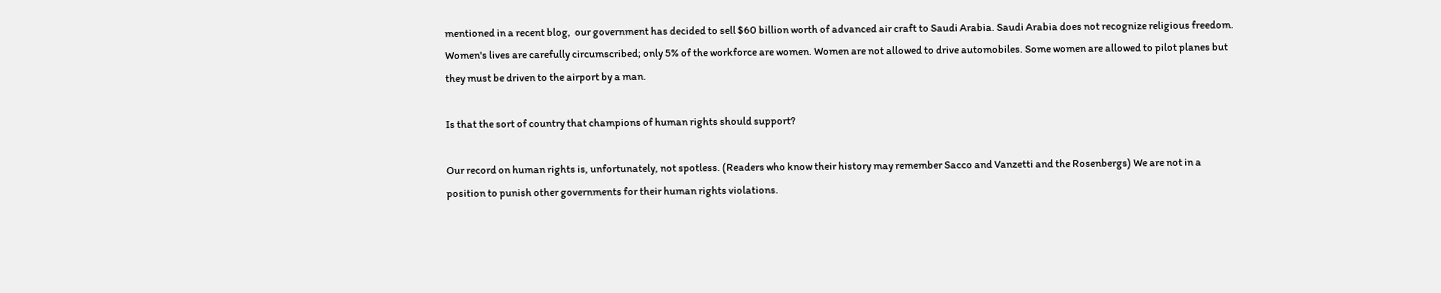mentioned in a recent blog,  our government has decided to sell $60 billion worth of advanced air craft to Saudi Arabia. Saudi Arabia does not recognize religious freedom. Women's lives are carefully circumscribed; only 5% of the workforce are women. Women are not allowed to drive automobiles. Some women are allowed to pilot planes but they must be driven to the airport by a man.

Is that the sort of country that champions of human rights should support?

Our record on human rights is, unfortunately, not spotless. (Readers who know their history may remember Sacco and Vanzetti and the Rosenbergs) We are not in a position to punish other governments for their human rights violations.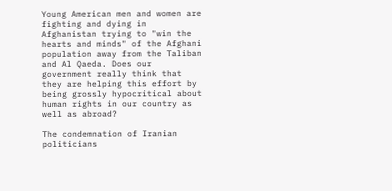Young American men and women are fighting and dying in Afghanistan trying to "win the hearts and minds" of the Afghani population away from the Taliban and Al Qaeda. Does our government really think that they are helping this effort by being grossly hypocritical about human rights in our country as well as abroad?

The condemnation of Iranian politicians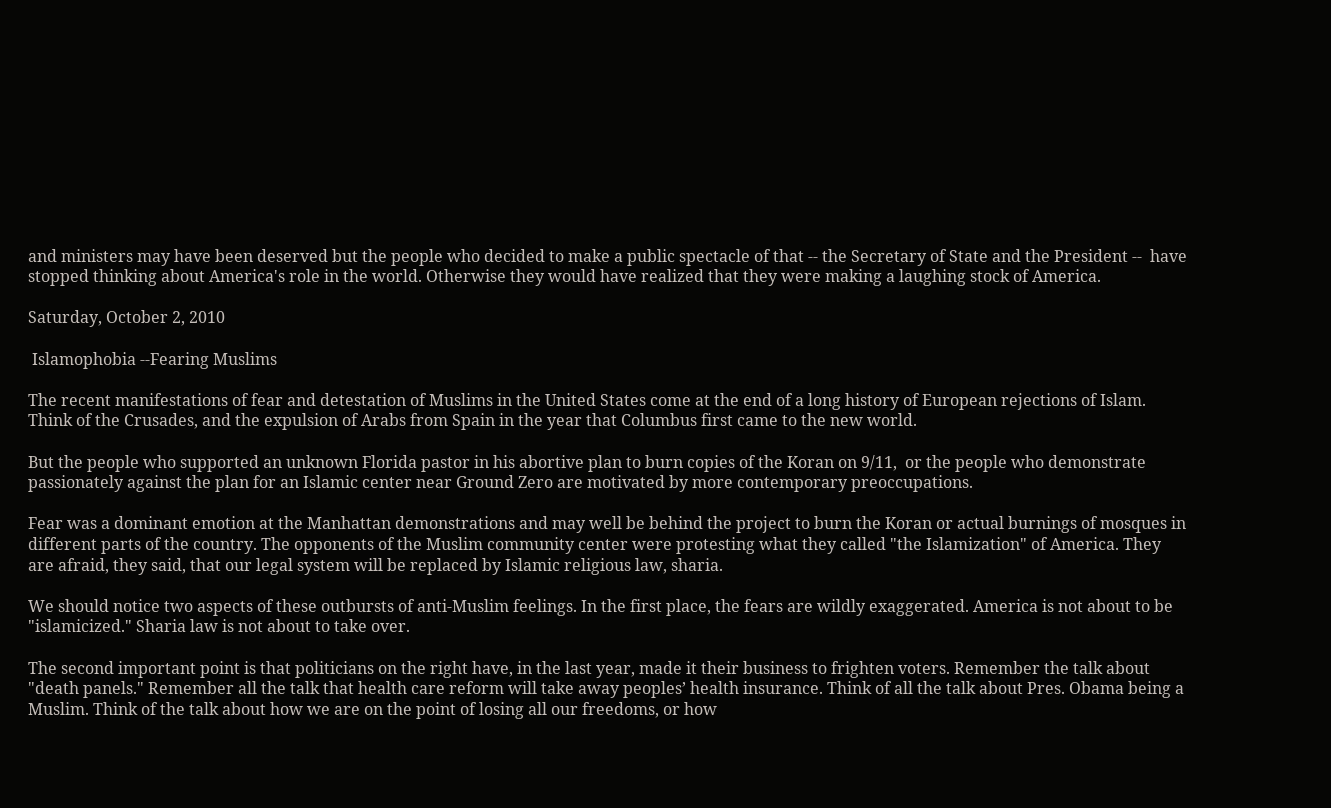and ministers may have been deserved but the people who decided to make a public spectacle of that -- the Secretary of State and the President --  have stopped thinking about America's role in the world. Otherwise they would have realized that they were making a laughing stock of America.

Saturday, October 2, 2010

 Islamophobia --Fearing Muslims

The recent manifestations of fear and detestation of Muslims in the United States come at the end of a long history of European rejections of Islam. Think of the Crusades, and the expulsion of Arabs from Spain in the year that Columbus first came to the new world.

But the people who supported an unknown Florida pastor in his abortive plan to burn copies of the Koran on 9/11,  or the people who demonstrate passionately against the plan for an Islamic center near Ground Zero are motivated by more contemporary preoccupations.

Fear was a dominant emotion at the Manhattan demonstrations and may well be behind the project to burn the Koran or actual burnings of mosques in different parts of the country. The opponents of the Muslim community center were protesting what they called "the Islamization" of America. They are afraid, they said, that our legal system will be replaced by Islamic religious law, sharia.

We should notice two aspects of these outbursts of anti-Muslim feelings. In the first place, the fears are wildly exaggerated. America is not about to be "islamicized." Sharia law is not about to take over.

The second important point is that politicians on the right have, in the last year, made it their business to frighten voters. Remember the talk about "death panels." Remember all the talk that health care reform will take away peoples’ health insurance. Think of all the talk about Pres. Obama being a Muslim. Think of the talk about how we are on the point of losing all our freedoms, or how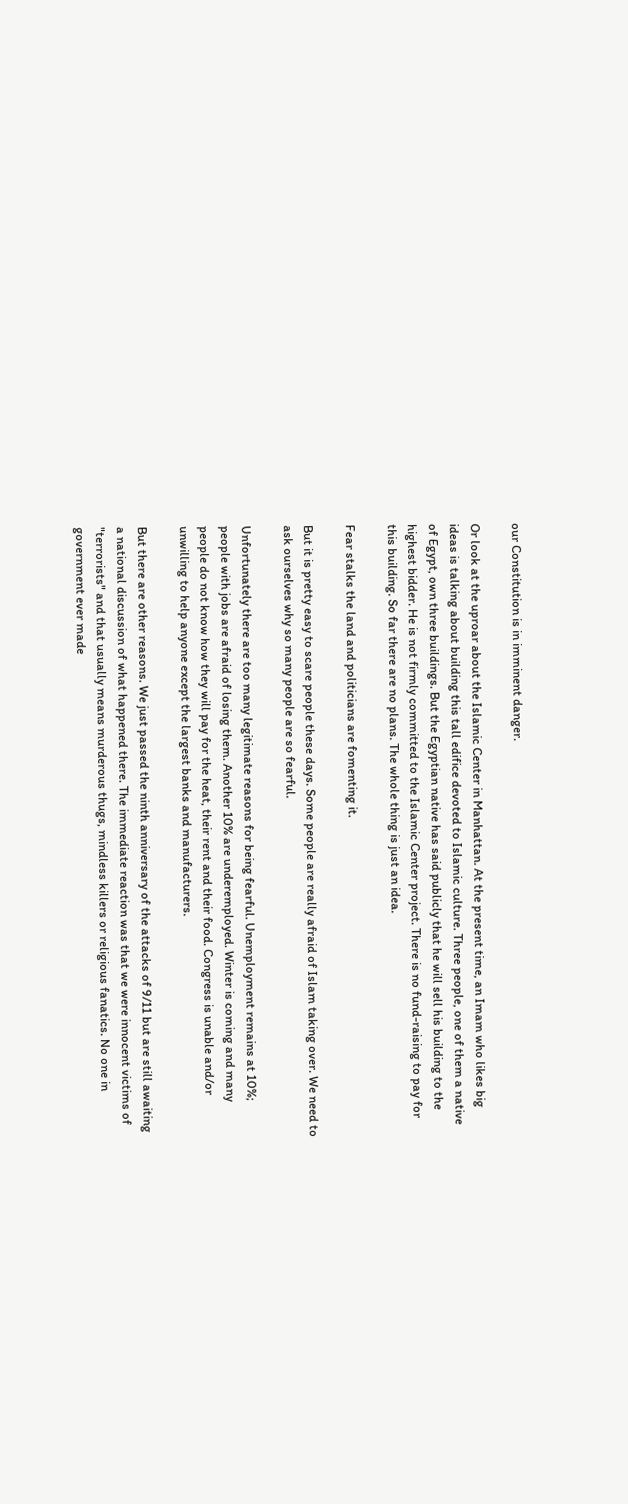our Constitution is in imminent danger.

Or look at the uproar about the Islamic Center in Manhattan. At the present time, an Imam who likes big ideas is talking about building this tall edifice devoted to Islamic culture. Three people, one of them a native of Egypt, own three buildings. But the Egyptian native has said publicly that he will sell his building to the highest bidder. He is not firmly committed to the Islamic Center project. There is no fund-raising to pay for this building. So far there are no plans. The whole thing is just an idea.

Fear stalks the land and politicians are fomenting it.

But it is pretty easy to scare people these days. Some people are really afraid of Islam taking over. We need to ask ourselves why so many people are so fearful.

Unfortunately there are too many legitimate reasons for being fearful. Unemployment remains at 10%; people with jobs are afraid of losing them. Another 10% are underemployed. Winter is coming and many people do not know how they will pay for the heat, their rent and their food. Congress is unable and/or unwilling to help anyone except the largest banks and manufacturers.

But there are other reasons. We just passed the ninth anniversary of the attacks of 9/11 but are still awaiting  a national discussion of what happened there. The immediate reaction was that we were innocent victims of "terrorists" and that usually means murderous thugs, mindless killers or religious fanatics. No one in government ever made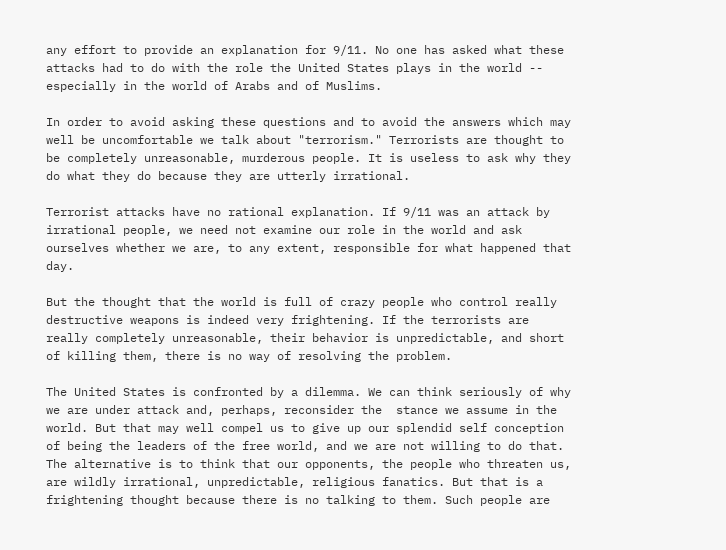any effort to provide an explanation for 9/11. No one has asked what these attacks had to do with the role the United States plays in the world -- especially in the world of Arabs and of Muslims.

In order to avoid asking these questions and to avoid the answers which may well be uncomfortable we talk about "terrorism." Terrorists are thought to be completely unreasonable, murderous people. It is useless to ask why they do what they do because they are utterly irrational.

Terrorist attacks have no rational explanation. If 9/11 was an attack by irrational people, we need not examine our role in the world and ask ourselves whether we are, to any extent, responsible for what happened that day.

But the thought that the world is full of crazy people who control really destructive weapons is indeed very frightening. If the terrorists are really completely unreasonable, their behavior is unpredictable, and short of killing them, there is no way of resolving the problem.

The United States is confronted by a dilemma. We can think seriously of why we are under attack and, perhaps, reconsider the  stance we assume in the world. But that may well compel us to give up our splendid self conception of being the leaders of the free world, and we are not willing to do that. The alternative is to think that our opponents, the people who threaten us, are wildly irrational, unpredictable, religious fanatics. But that is a frightening thought because there is no talking to them. Such people are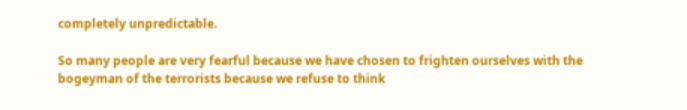completely unpredictable.

So many people are very fearful because we have chosen to frighten ourselves with the bogeyman of the terrorists because we refuse to think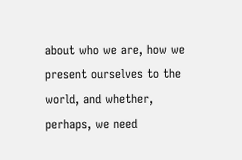about who we are, how we present ourselves to the world, and whether, perhaps, we need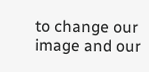to change our image and our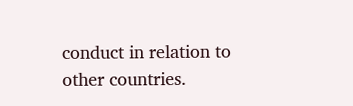conduct in relation to other countries.